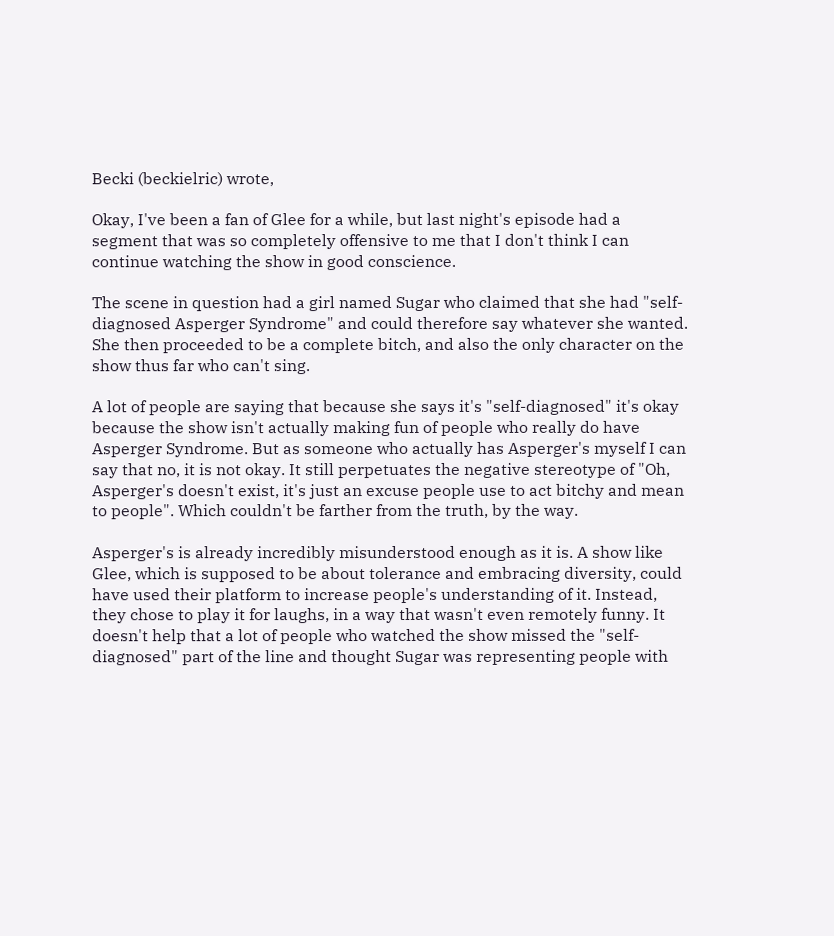Becki (beckielric) wrote,

Okay, I've been a fan of Glee for a while, but last night's episode had a segment that was so completely offensive to me that I don't think I can continue watching the show in good conscience.

The scene in question had a girl named Sugar who claimed that she had "self-diagnosed Asperger Syndrome" and could therefore say whatever she wanted. She then proceeded to be a complete bitch, and also the only character on the show thus far who can't sing.

A lot of people are saying that because she says it's "self-diagnosed" it's okay because the show isn't actually making fun of people who really do have Asperger Syndrome. But as someone who actually has Asperger's myself I can say that no, it is not okay. It still perpetuates the negative stereotype of "Oh, Asperger's doesn't exist, it's just an excuse people use to act bitchy and mean to people". Which couldn't be farther from the truth, by the way.

Asperger's is already incredibly misunderstood enough as it is. A show like Glee, which is supposed to be about tolerance and embracing diversity, could have used their platform to increase people's understanding of it. Instead, they chose to play it for laughs, in a way that wasn't even remotely funny. It doesn't help that a lot of people who watched the show missed the "self-diagnosed" part of the line and thought Sugar was representing people with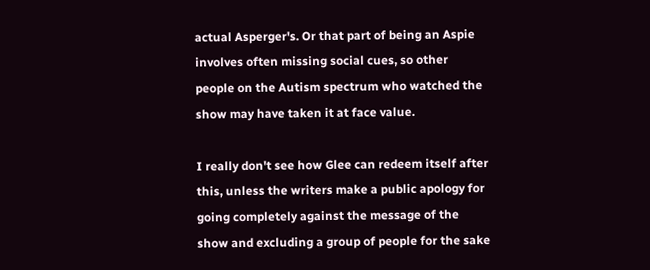actual Asperger's. Or that part of being an Aspie involves often missing social cues, so other people on the Autism spectrum who watched the show may have taken it at face value.

I really don't see how Glee can redeem itself after this, unless the writers make a public apology for going completely against the message of the show and excluding a group of people for the sake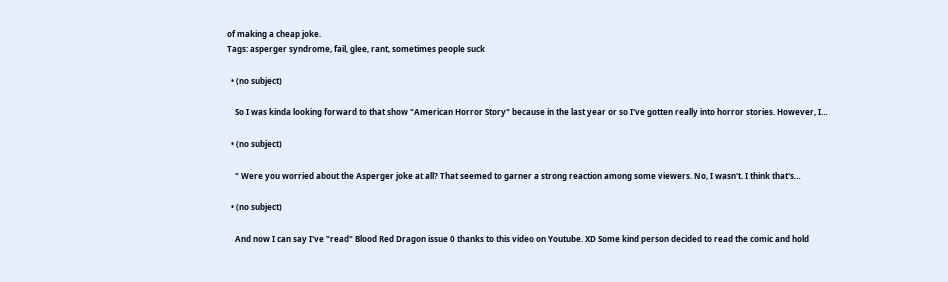of making a cheap joke.
Tags: asperger syndrome, fail, glee, rant, sometimes people suck

  • (no subject)

    So I was kinda looking forward to that show "American Horror Story" because in the last year or so I've gotten really into horror stories. However, I…

  • (no subject)

    " Were you worried about the Asperger joke at all? That seemed to garner a strong reaction among some viewers. No, I wasn't. I think that's…

  • (no subject)

    And now I can say I've "read" Blood Red Dragon issue 0 thanks to this video on Youtube. XD Some kind person decided to read the comic and hold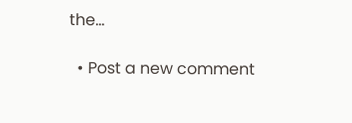the…

  • Post a new comment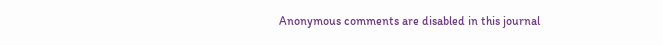Anonymous comments are disabled in this journal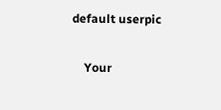default userpic

    Your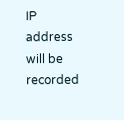IP address will be recorded